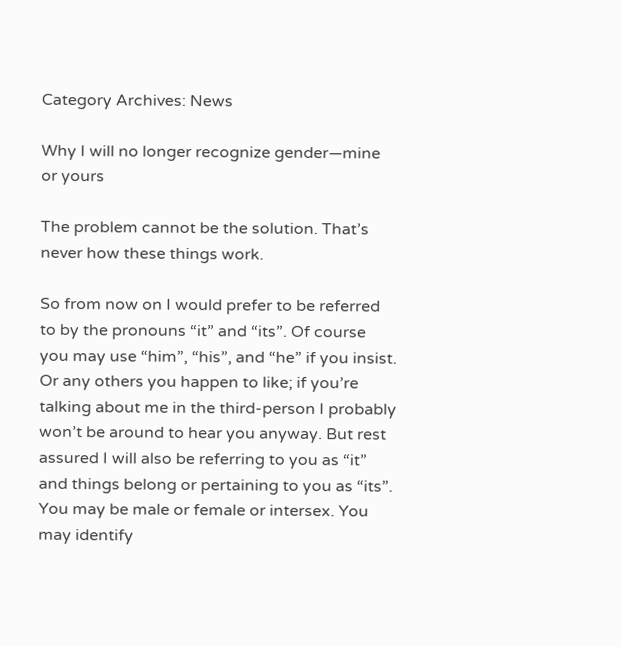Category Archives: News

Why I will no longer recognize gender—mine or yours

The problem cannot be the solution. That’s never how these things work.

So from now on I would prefer to be referred to by the pronouns “it” and “its”. Of course you may use “him”, “his”, and “he” if you insist. Or any others you happen to like; if you’re talking about me in the third-person I probably won’t be around to hear you anyway. But rest assured I will also be referring to you as “it” and things belong or pertaining to you as “its”. You may be male or female or intersex. You may identify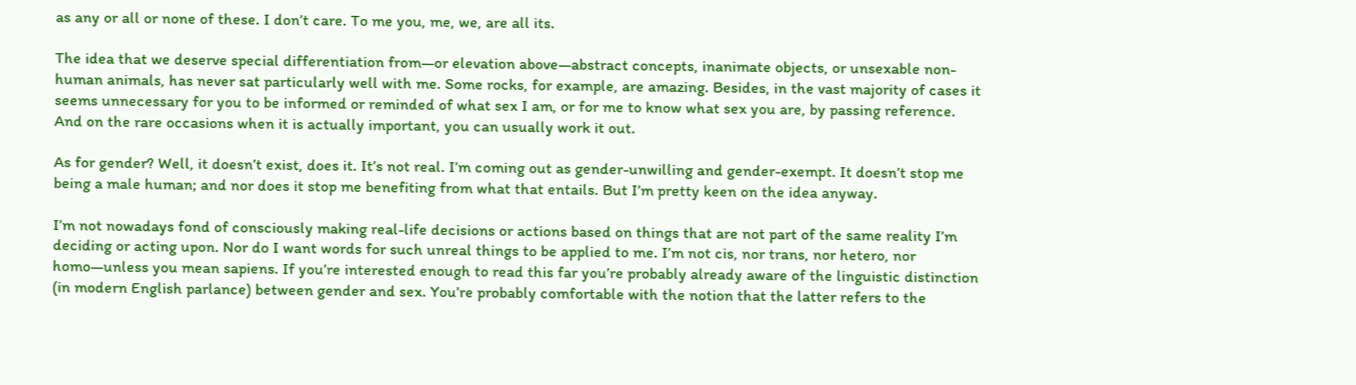as any or all or none of these. I don’t care. To me you, me, we, are all its.

The idea that we deserve special differentiation from—or elevation above—abstract concepts, inanimate objects, or unsexable non-human animals, has never sat particularly well with me. Some rocks, for example, are amazing. Besides, in the vast majority of cases it seems unnecessary for you to be informed or reminded of what sex I am, or for me to know what sex you are, by passing reference. And on the rare occasions when it is actually important, you can usually work it out.

As for gender? Well, it doesn’t exist, does it. It’s not real. I’m coming out as gender-unwilling and gender-exempt. It doesn’t stop me being a male human; and nor does it stop me benefiting from what that entails. But I’m pretty keen on the idea anyway.

I’m not nowadays fond of consciously making real-life decisions or actions based on things that are not part of the same reality I’m deciding or acting upon. Nor do I want words for such unreal things to be applied to me. I’m not cis, nor trans, nor hetero, nor homo—unless you mean sapiens. If you’re interested enough to read this far you’re probably already aware of the linguistic distinction (in modern English parlance) between gender and sex. You’re probably comfortable with the notion that the latter refers to the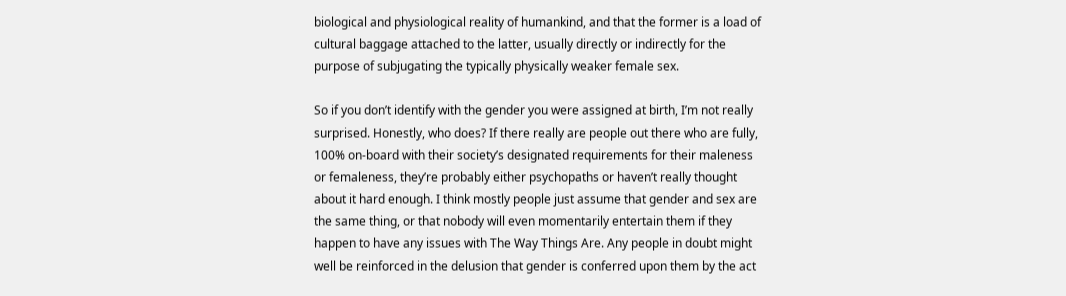biological and physiological reality of humankind, and that the former is a load of cultural baggage attached to the latter, usually directly or indirectly for the purpose of subjugating the typically physically weaker female sex.

So if you don’t identify with the gender you were assigned at birth, I’m not really surprised. Honestly, who does? If there really are people out there who are fully, 100% on-board with their society’s designated requirements for their maleness or femaleness, they’re probably either psychopaths or haven’t really thought about it hard enough. I think mostly people just assume that gender and sex are the same thing, or that nobody will even momentarily entertain them if they happen to have any issues with The Way Things Are. Any people in doubt might well be reinforced in the delusion that gender is conferred upon them by the act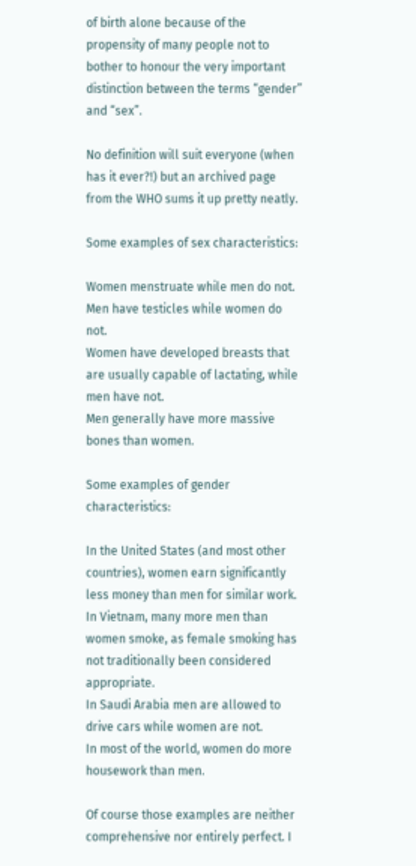of birth alone because of the propensity of many people not to bother to honour the very important distinction between the terms “gender” and “sex”.

No definition will suit everyone (when has it ever?!) but an archived page from the WHO sums it up pretty neatly.

Some examples of sex characteristics:

Women menstruate while men do not.
Men have testicles while women do not.
Women have developed breasts that are usually capable of lactating, while men have not.
Men generally have more massive bones than women.

Some examples of gender characteristics:

In the United States (and most other countries), women earn significantly less money than men for similar work.
In Vietnam, many more men than women smoke, as female smoking has not traditionally been considered appropriate.
In Saudi Arabia men are allowed to drive cars while women are not.
In most of the world, women do more housework than men.

Of course those examples are neither comprehensive nor entirely perfect. I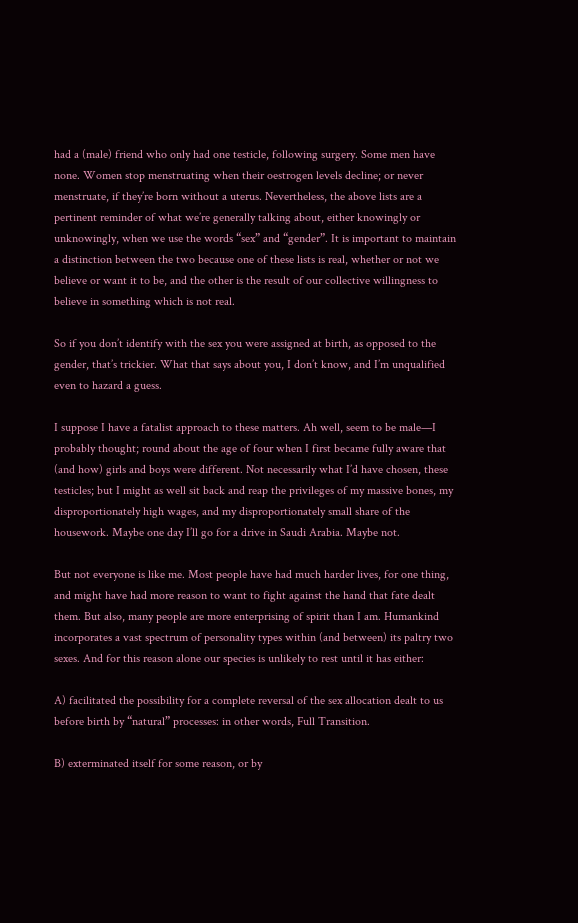had a (male) friend who only had one testicle, following surgery. Some men have none. Women stop menstruating when their oestrogen levels decline; or never menstruate, if they’re born without a uterus. Nevertheless, the above lists are a pertinent reminder of what we’re generally talking about, either knowingly or unknowingly, when we use the words “sex” and “gender”. It is important to maintain a distinction between the two because one of these lists is real, whether or not we believe or want it to be, and the other is the result of our collective willingness to believe in something which is not real.

So if you don’t identify with the sex you were assigned at birth, as opposed to the gender, that’s trickier. What that says about you, I don’t know, and I’m unqualified even to hazard a guess.

I suppose I have a fatalist approach to these matters. Ah well, seem to be male—I probably thought; round about the age of four when I first became fully aware that (and how) girls and boys were different. Not necessarily what I’d have chosen, these testicles; but I might as well sit back and reap the privileges of my massive bones, my disproportionately high wages, and my disproportionately small share of the housework. Maybe one day I’ll go for a drive in Saudi Arabia. Maybe not.

But not everyone is like me. Most people have had much harder lives, for one thing, and might have had more reason to want to fight against the hand that fate dealt them. But also, many people are more enterprising of spirit than I am. Humankind incorporates a vast spectrum of personality types within (and between) its paltry two sexes. And for this reason alone our species is unlikely to rest until it has either:

A) facilitated the possibility for a complete reversal of the sex allocation dealt to us before birth by “natural” processes: in other words, Full Transition.

B) exterminated itself for some reason, or by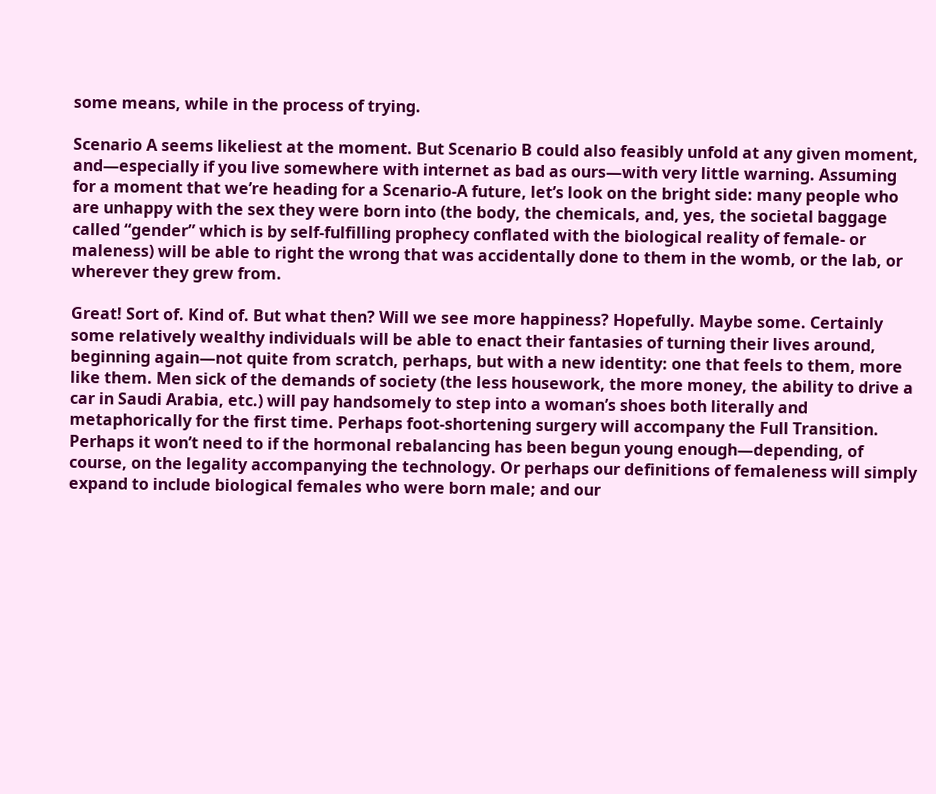some means, while in the process of trying.

Scenario A seems likeliest at the moment. But Scenario B could also feasibly unfold at any given moment, and—especially if you live somewhere with internet as bad as ours—with very little warning. Assuming for a moment that we’re heading for a Scenario-A future, let’s look on the bright side: many people who are unhappy with the sex they were born into (the body, the chemicals, and, yes, the societal baggage called “gender” which is by self-fulfilling prophecy conflated with the biological reality of female- or maleness) will be able to right the wrong that was accidentally done to them in the womb, or the lab, or wherever they grew from.

Great! Sort of. Kind of. But what then? Will we see more happiness? Hopefully. Maybe some. Certainly some relatively wealthy individuals will be able to enact their fantasies of turning their lives around, beginning again—not quite from scratch, perhaps, but with a new identity: one that feels to them, more like them. Men sick of the demands of society (the less housework, the more money, the ability to drive a car in Saudi Arabia, etc.) will pay handsomely to step into a woman’s shoes both literally and metaphorically for the first time. Perhaps foot-shortening surgery will accompany the Full Transition. Perhaps it won’t need to if the hormonal rebalancing has been begun young enough—depending, of course, on the legality accompanying the technology. Or perhaps our definitions of femaleness will simply expand to include biological females who were born male; and our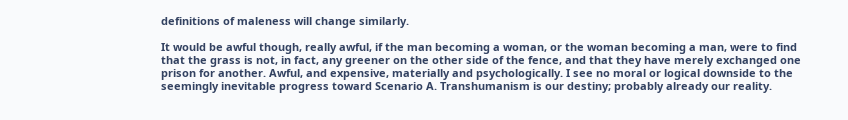definitions of maleness will change similarly.

It would be awful though, really awful, if the man becoming a woman, or the woman becoming a man, were to find that the grass is not, in fact, any greener on the other side of the fence, and that they have merely exchanged one prison for another. Awful, and expensive, materially and psychologically. I see no moral or logical downside to the seemingly inevitable progress toward Scenario A. Transhumanism is our destiny; probably already our reality.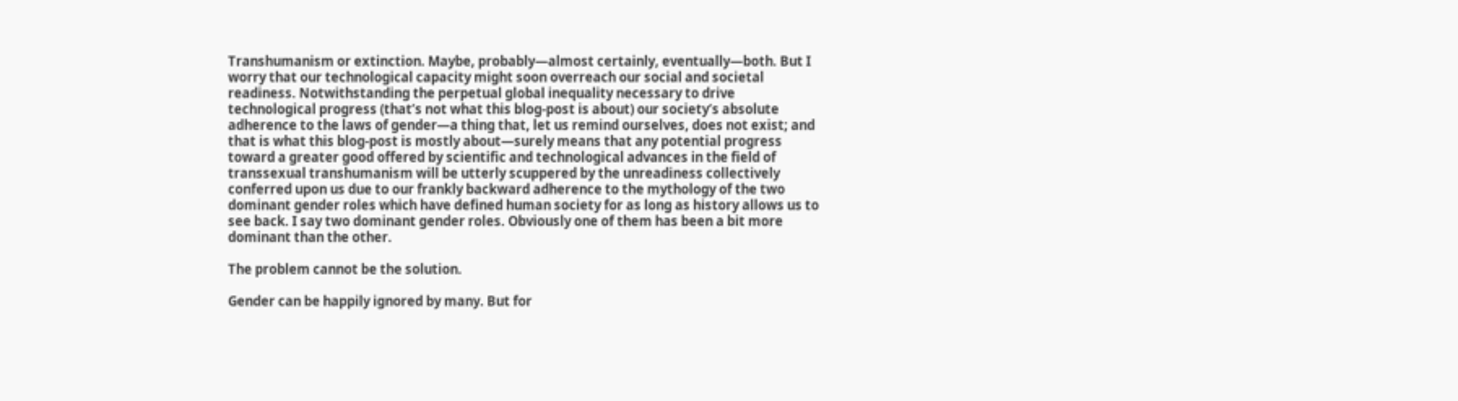Transhumanism or extinction. Maybe, probably—almost certainly, eventually—both. But I worry that our technological capacity might soon overreach our social and societal readiness. Notwithstanding the perpetual global inequality necessary to drive technological progress (that’s not what this blog-post is about) our society’s absolute adherence to the laws of gender—a thing that, let us remind ourselves, does not exist; and that is what this blog-post is mostly about—surely means that any potential progress toward a greater good offered by scientific and technological advances in the field of transsexual transhumanism will be utterly scuppered by the unreadiness collectively conferred upon us due to our frankly backward adherence to the mythology of the two dominant gender roles which have defined human society for as long as history allows us to see back. I say two dominant gender roles. Obviously one of them has been a bit more dominant than the other.

The problem cannot be the solution.

Gender can be happily ignored by many. But for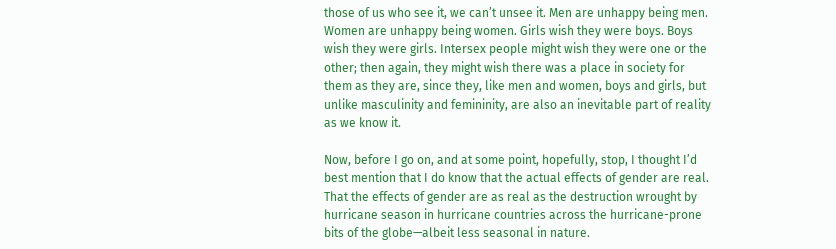those of us who see it, we can’t unsee it. Men are unhappy being men. Women are unhappy being women. Girls wish they were boys. Boys wish they were girls. Intersex people might wish they were one or the other; then again, they might wish there was a place in society for them as they are, since they, like men and women, boys and girls, but unlike masculinity and femininity, are also an inevitable part of reality as we know it.

Now, before I go on, and at some point, hopefully, stop, I thought I’d best mention that I do know that the actual effects of gender are real. That the effects of gender are as real as the destruction wrought by hurricane season in hurricane countries across the hurricane-prone bits of the globe—albeit less seasonal in nature.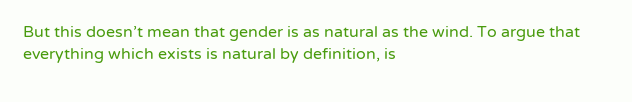But this doesn’t mean that gender is as natural as the wind. To argue that everything which exists is natural by definition, is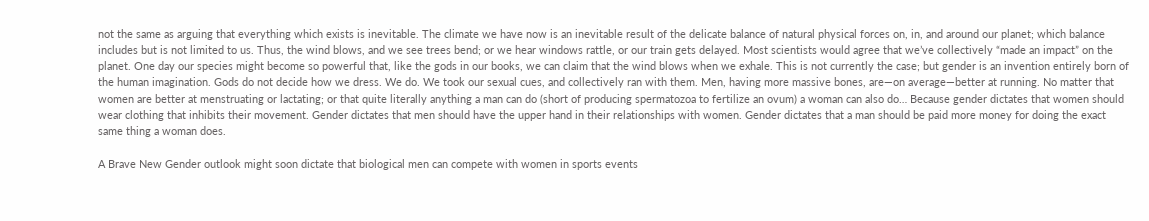not the same as arguing that everything which exists is inevitable. The climate we have now is an inevitable result of the delicate balance of natural physical forces on, in, and around our planet; which balance includes but is not limited to us. Thus, the wind blows, and we see trees bend; or we hear windows rattle, or our train gets delayed. Most scientists would agree that we’ve collectively “made an impact” on the planet. One day our species might become so powerful that, like the gods in our books, we can claim that the wind blows when we exhale. This is not currently the case; but gender is an invention entirely born of the human imagination. Gods do not decide how we dress. We do. We took our sexual cues, and collectively ran with them. Men, having more massive bones, are—on average—better at running. No matter that women are better at menstruating or lactating; or that quite literally anything a man can do (short of producing spermatozoa to fertilize an ovum) a woman can also do… Because gender dictates that women should wear clothing that inhibits their movement. Gender dictates that men should have the upper hand in their relationships with women. Gender dictates that a man should be paid more money for doing the exact same thing a woman does.

A Brave New Gender outlook might soon dictate that biological men can compete with women in sports events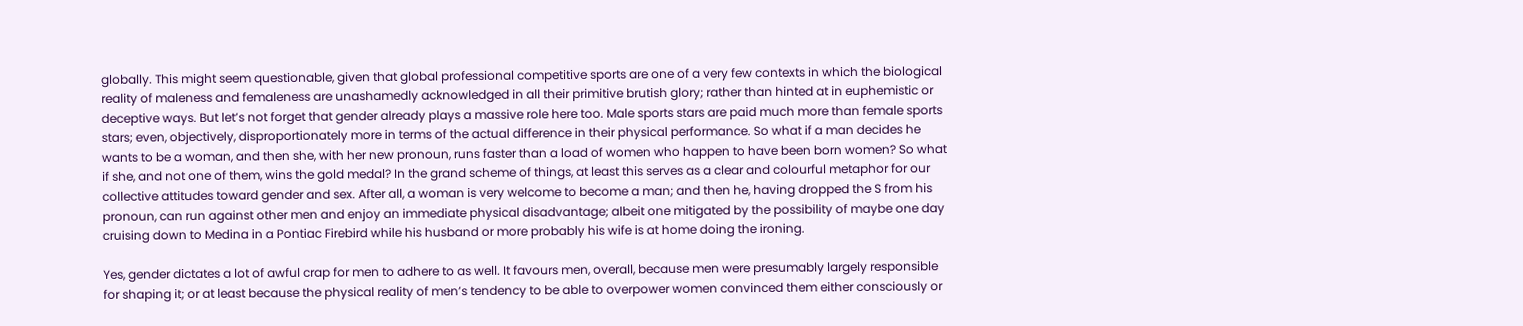globally. This might seem questionable, given that global professional competitive sports are one of a very few contexts in which the biological reality of maleness and femaleness are unashamedly acknowledged in all their primitive brutish glory; rather than hinted at in euphemistic or deceptive ways. But let’s not forget that gender already plays a massive role here too. Male sports stars are paid much more than female sports stars; even, objectively, disproportionately more in terms of the actual difference in their physical performance. So what if a man decides he wants to be a woman, and then she, with her new pronoun, runs faster than a load of women who happen to have been born women? So what if she, and not one of them, wins the gold medal? In the grand scheme of things, at least this serves as a clear and colourful metaphor for our collective attitudes toward gender and sex. After all, a woman is very welcome to become a man; and then he, having dropped the S from his pronoun, can run against other men and enjoy an immediate physical disadvantage; albeit one mitigated by the possibility of maybe one day cruising down to Medina in a Pontiac Firebird while his husband or more probably his wife is at home doing the ironing.

Yes, gender dictates a lot of awful crap for men to adhere to as well. It favours men, overall, because men were presumably largely responsible for shaping it; or at least because the physical reality of men’s tendency to be able to overpower women convinced them either consciously or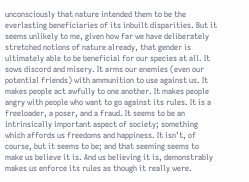unconsciously that nature intended them to be the everlasting beneficiaries of its inbuilt disparities. But it seems unlikely to me, given how far we have deliberately stretched notions of nature already, that gender is ultimately able to be beneficial for our species at all. It sows discord and misery. It arms our enemies (even our potential friends) with ammunition to use against us. It makes people act awfully to one another. It makes people angry with people who want to go against its rules. It is a freeloader, a poser, and a fraud. It seems to be an intrinsically important aspect of society; something which affords us freedoms and happiness. It isn’t, of course, but it seems to be; and that seeming seems to make us believe it is. And us believing it is, demonstrably makes us enforce its rules as though it really were.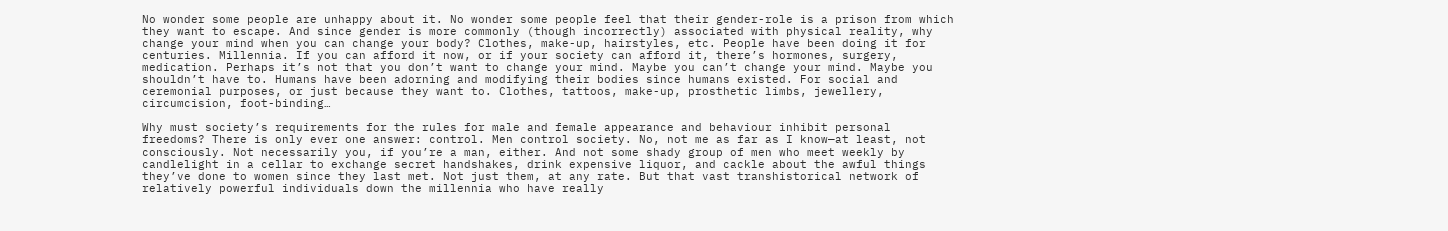No wonder some people are unhappy about it. No wonder some people feel that their gender-role is a prison from which they want to escape. And since gender is more commonly (though incorrectly) associated with physical reality, why change your mind when you can change your body? Clothes, make-up, hairstyles, etc. People have been doing it for centuries. Millennia. If you can afford it now, or if your society can afford it, there’s hormones, surgery, medication. Perhaps it’s not that you don’t want to change your mind. Maybe you can’t change your mind. Maybe you shouldn’t have to. Humans have been adorning and modifying their bodies since humans existed. For social and ceremonial purposes, or just because they want to. Clothes, tattoos, make-up, prosthetic limbs, jewellery, circumcision, foot-binding…

Why must society’s requirements for the rules for male and female appearance and behaviour inhibit personal freedoms? There is only ever one answer: control. Men control society. No, not me as far as I know—at least, not consciously. Not necessarily you, if you’re a man, either. And not some shady group of men who meet weekly by candlelight in a cellar to exchange secret handshakes, drink expensive liquor, and cackle about the awful things they’ve done to women since they last met. Not just them, at any rate. But that vast transhistorical network of relatively powerful individuals down the millennia who have really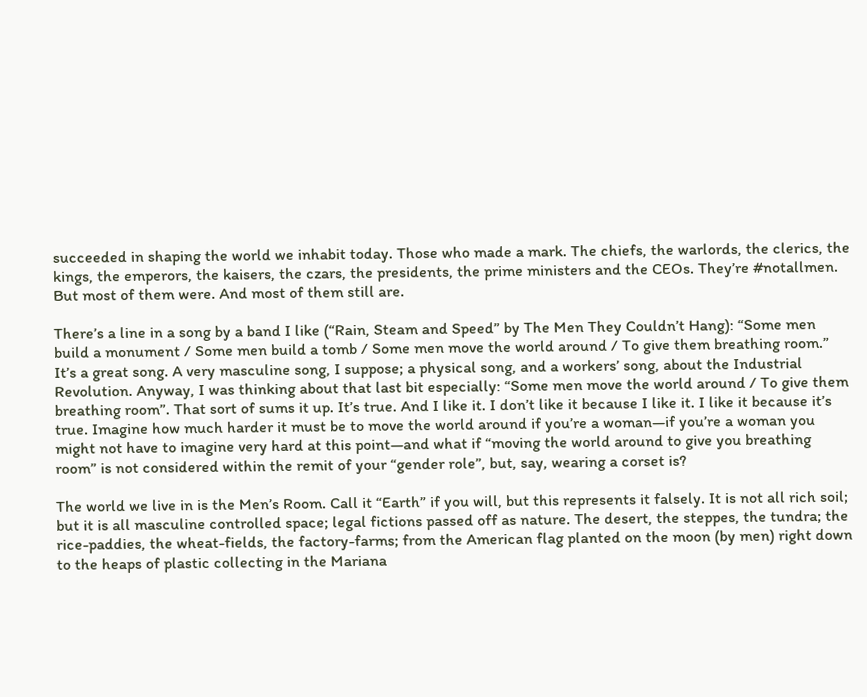succeeded in shaping the world we inhabit today. Those who made a mark. The chiefs, the warlords, the clerics, the kings, the emperors, the kaisers, the czars, the presidents, the prime ministers and the CEOs. They’re #notallmen. But most of them were. And most of them still are.

There’s a line in a song by a band I like (“Rain, Steam and Speed” by The Men They Couldn’t Hang): “Some men build a monument / Some men build a tomb / Some men move the world around / To give them breathing room.” It’s a great song. A very masculine song, I suppose; a physical song, and a workers’ song, about the Industrial Revolution. Anyway, I was thinking about that last bit especially: “Some men move the world around / To give them breathing room”. That sort of sums it up. It’s true. And I like it. I don’t like it because I like it. I like it because it’s true. Imagine how much harder it must be to move the world around if you’re a woman—if you’re a woman you might not have to imagine very hard at this point—and what if “moving the world around to give you breathing room” is not considered within the remit of your “gender role”, but, say, wearing a corset is?

The world we live in is the Men’s Room. Call it “Earth” if you will, but this represents it falsely. It is not all rich soil; but it is all masculine controlled space; legal fictions passed off as nature. The desert, the steppes, the tundra; the rice-paddies, the wheat-fields, the factory-farms; from the American flag planted on the moon (by men) right down to the heaps of plastic collecting in the Mariana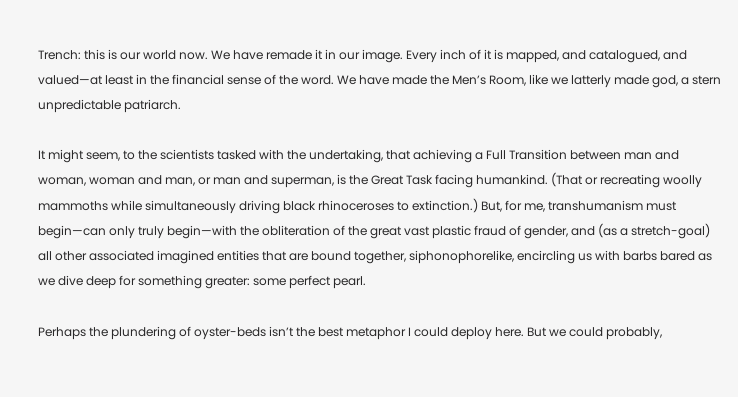Trench: this is our world now. We have remade it in our image. Every inch of it is mapped, and catalogued, and valued—at least in the financial sense of the word. We have made the Men’s Room, like we latterly made god, a stern unpredictable patriarch.

It might seem, to the scientists tasked with the undertaking, that achieving a Full Transition between man and woman, woman and man, or man and superman, is the Great Task facing humankind. (That or recreating woolly mammoths while simultaneously driving black rhinoceroses to extinction.) But, for me, transhumanism must begin—can only truly begin—with the obliteration of the great vast plastic fraud of gender, and (as a stretch-goal) all other associated imagined entities that are bound together, siphonophorelike, encircling us with barbs bared as we dive deep for something greater: some perfect pearl.

Perhaps the plundering of oyster-beds isn’t the best metaphor I could deploy here. But we could probably,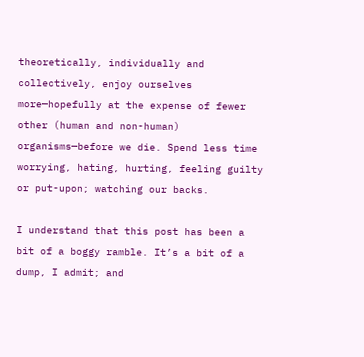theoretically, individually and collectively, enjoy ourselves more—hopefully at the expense of fewer other (human and non-human) organisms—before we die. Spend less time worrying, hating, hurting, feeling guilty or put-upon; watching our backs.

I understand that this post has been a bit of a boggy ramble. It’s a bit of a dump, I admit; and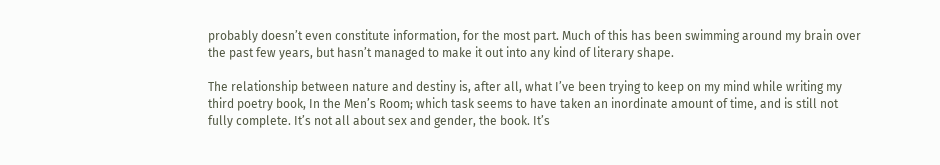probably doesn’t even constitute information, for the most part. Much of this has been swimming around my brain over the past few years, but hasn’t managed to make it out into any kind of literary shape.

The relationship between nature and destiny is, after all, what I’ve been trying to keep on my mind while writing my third poetry book, In the Men’s Room; which task seems to have taken an inordinate amount of time, and is still not fully complete. It’s not all about sex and gender, the book. It’s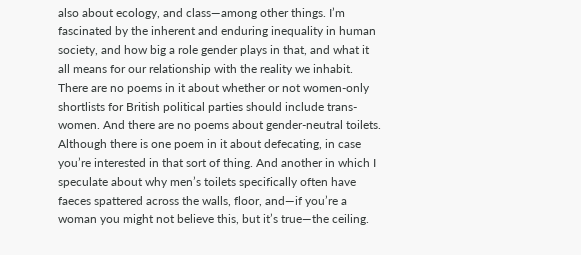also about ecology, and class—among other things. I’m fascinated by the inherent and enduring inequality in human society, and how big a role gender plays in that, and what it all means for our relationship with the reality we inhabit. There are no poems in it about whether or not women-only shortlists for British political parties should include trans-women. And there are no poems about gender-neutral toilets. Although there is one poem in it about defecating, in case you’re interested in that sort of thing. And another in which I speculate about why men’s toilets specifically often have faeces spattered across the walls, floor, and—if you’re a woman you might not believe this, but it’s true—the ceiling.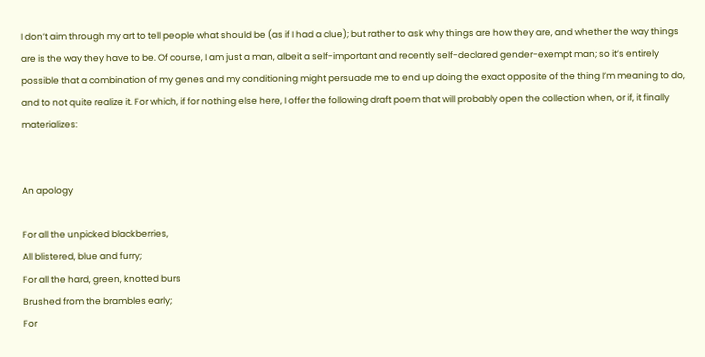I don’t aim through my art to tell people what should be (as if I had a clue); but rather to ask why things are how they are, and whether the way things are is the way they have to be. Of course, I am just a man, albeit a self-important and recently self-declared gender-exempt man; so it’s entirely possible that a combination of my genes and my conditioning might persuade me to end up doing the exact opposite of the thing I’m meaning to do, and to not quite realize it. For which, if for nothing else here, I offer the following draft poem that will probably open the collection when, or if, it finally materializes:


An apology

For all the unpicked blackberries,
All blistered, blue and furry;
For all the hard, green, knotted burs
Brushed from the brambles early;
For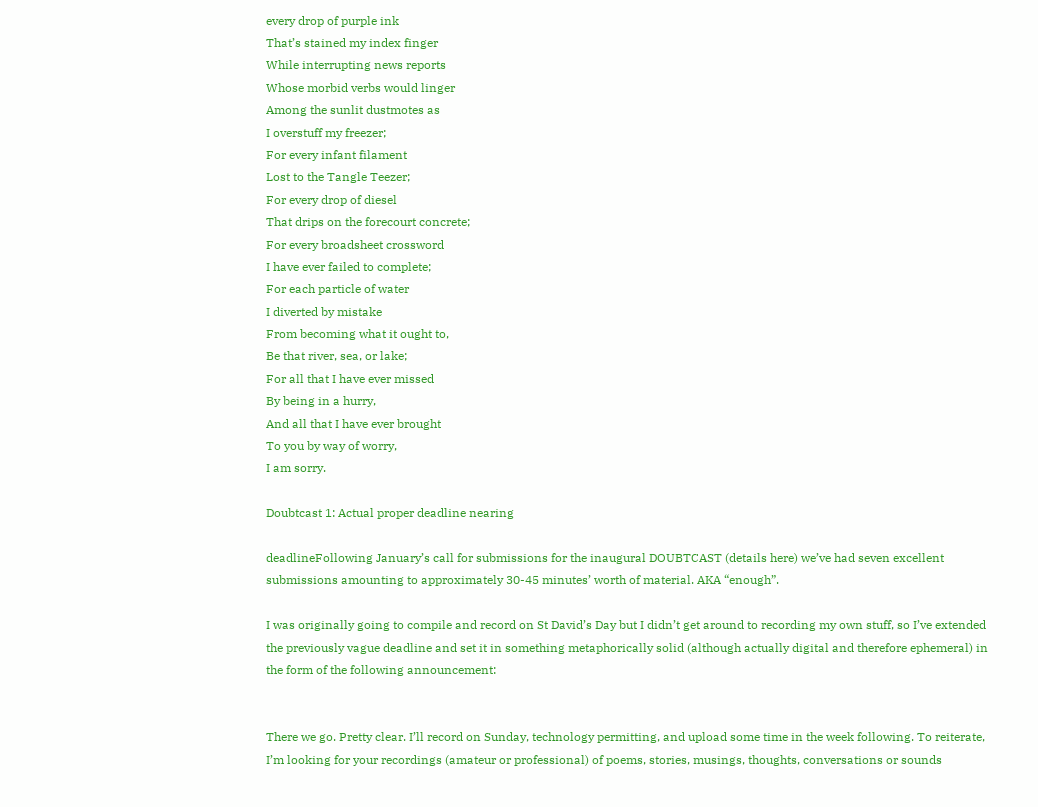every drop of purple ink
That’s stained my index finger
While interrupting news reports
Whose morbid verbs would linger
Among the sunlit dustmotes as
I overstuff my freezer;
For every infant filament
Lost to the Tangle Teezer;
For every drop of diesel
That drips on the forecourt concrete;
For every broadsheet crossword
I have ever failed to complete;
For each particle of water
I diverted by mistake
From becoming what it ought to,
Be that river, sea, or lake;
For all that I have ever missed
By being in a hurry,
And all that I have ever brought
To you by way of worry,
I am sorry.

Doubtcast 1: Actual proper deadline nearing

deadlineFollowing January’s call for submissions for the inaugural DOUBTCAST (details here) we’ve had seven excellent submissions amounting to approximately 30-45 minutes’ worth of material. AKA “enough”.

I was originally going to compile and record on St David’s Day but I didn’t get around to recording my own stuff, so I’ve extended the previously vague deadline and set it in something metaphorically solid (although actually digital and therefore ephemeral) in the form of the following announcement:


There we go. Pretty clear. I’ll record on Sunday, technology permitting, and upload some time in the week following. To reiterate, I’m looking for your recordings (amateur or professional) of poems, stories, musings, thoughts, conversations or sounds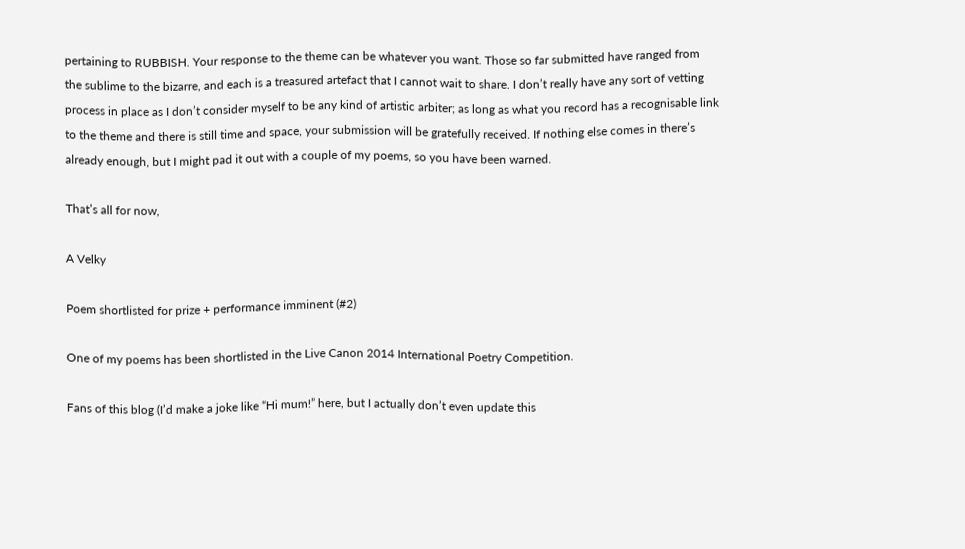pertaining to RUBBISH. Your response to the theme can be whatever you want. Those so far submitted have ranged from the sublime to the bizarre, and each is a treasured artefact that I cannot wait to share. I don’t really have any sort of vetting process in place as I don’t consider myself to be any kind of artistic arbiter; as long as what you record has a recognisable link to the theme and there is still time and space, your submission will be gratefully received. If nothing else comes in there’s already enough, but I might pad it out with a couple of my poems, so you have been warned.

That’s all for now,

A Velky

Poem shortlisted for prize + performance imminent (#2)

One of my poems has been shortlisted in the Live Canon 2014 International Poetry Competition.

Fans of this blog (I’d make a joke like “Hi mum!” here, but I actually don’t even update this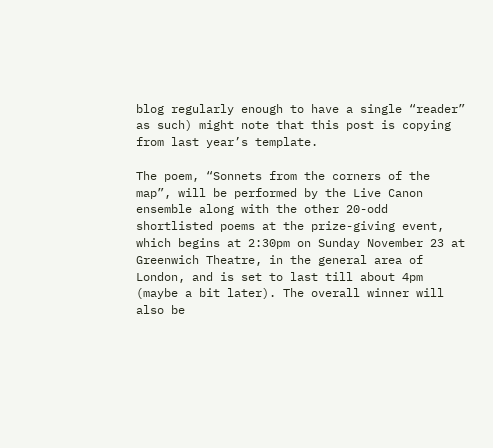blog regularly enough to have a single “reader” as such) might note that this post is copying from last year’s template.

The poem, “Sonnets from the corners of the map”, will be performed by the Live Canon ensemble along with the other 20-odd shortlisted poems at the prize-giving event, which begins at 2:30pm on Sunday November 23 at Greenwich Theatre, in the general area of London, and is set to last till about 4pm (maybe a bit later). The overall winner will also be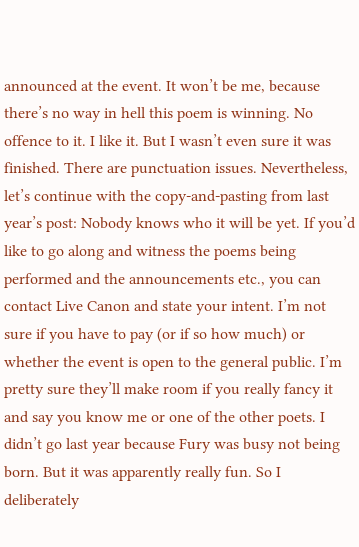announced at the event. It won’t be me, because there’s no way in hell this poem is winning. No offence to it. I like it. But I wasn’t even sure it was finished. There are punctuation issues. Nevertheless, let’s continue with the copy-and-pasting from last year’s post: Nobody knows who it will be yet. If you’d like to go along and witness the poems being performed and the announcements etc., you can contact Live Canon and state your intent. I’m not sure if you have to pay (or if so how much) or whether the event is open to the general public. I’m pretty sure they’ll make room if you really fancy it and say you know me or one of the other poets. I didn’t go last year because Fury was busy not being born. But it was apparently really fun. So I deliberately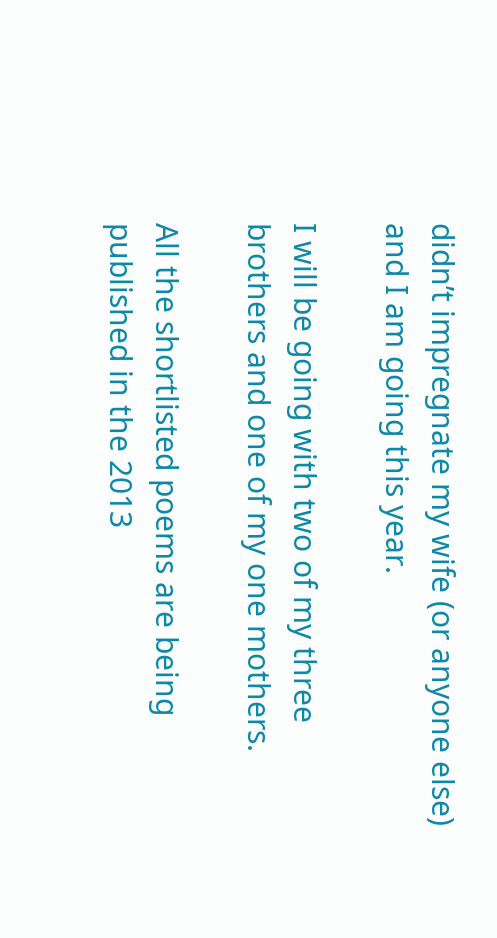didn’t impregnate my wife (or anyone else) and I am going this year.

I will be going with two of my three brothers and one of my one mothers.

All the shortlisted poems are being published in the 2013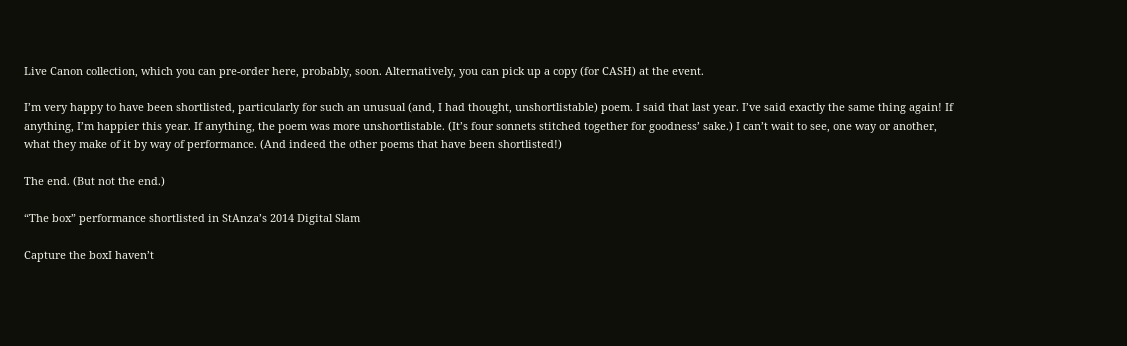Live Canon collection, which you can pre-order here, probably, soon. Alternatively, you can pick up a copy (for CASH) at the event.

I’m very happy to have been shortlisted, particularly for such an unusual (and, I had thought, unshortlistable) poem. I said that last year. I’ve said exactly the same thing again! If anything, I’m happier this year. If anything, the poem was more unshortlistable. (It’s four sonnets stitched together for goodness’ sake.) I can’t wait to see, one way or another, what they make of it by way of performance. (And indeed the other poems that have been shortlisted!)

The end. (But not the end.)

“The box” performance shortlisted in StAnza’s 2014 Digital Slam

Capture the boxI haven’t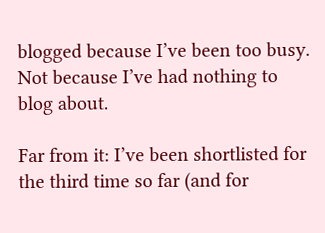blogged because I’ve been too busy. Not because I’ve had nothing to blog about.

Far from it: I’ve been shortlisted for the third time so far (and for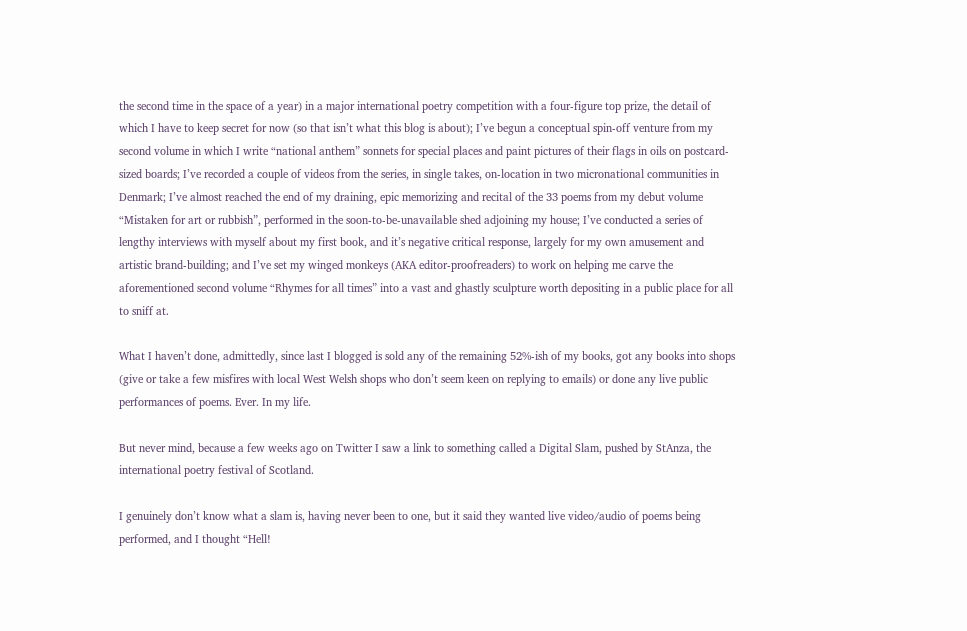the second time in the space of a year) in a major international poetry competition with a four-figure top prize, the detail of which I have to keep secret for now (so that isn’t what this blog is about); I’ve begun a conceptual spin-off venture from my second volume in which I write “national anthem” sonnets for special places and paint pictures of their flags in oils on postcard-sized boards; I’ve recorded a couple of videos from the series, in single takes, on-location in two micronational communities in Denmark; I’ve almost reached the end of my draining, epic memorizing and recital of the 33 poems from my debut volume “Mistaken for art or rubbish”, performed in the soon-to-be-unavailable shed adjoining my house; I’ve conducted a series of lengthy interviews with myself about my first book, and it’s negative critical response, largely for my own amusement and artistic brand-building; and I’ve set my winged monkeys (AKA editor-proofreaders) to work on helping me carve the aforementioned second volume “Rhymes for all times” into a vast and ghastly sculpture worth depositing in a public place for all to sniff at.

What I haven’t done, admittedly, since last I blogged is sold any of the remaining 52%-ish of my books, got any books into shops (give or take a few misfires with local West Welsh shops who don’t seem keen on replying to emails) or done any live public performances of poems. Ever. In my life.

But never mind, because a few weeks ago on Twitter I saw a link to something called a Digital Slam, pushed by StAnza, the international poetry festival of Scotland.

I genuinely don’t know what a slam is, having never been to one, but it said they wanted live video/audio of poems being performed, and I thought “Hell!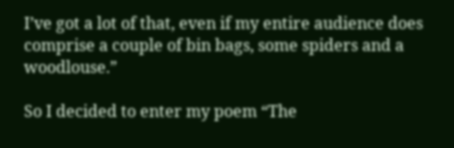I’ve got a lot of that, even if my entire audience does comprise a couple of bin bags, some spiders and a woodlouse.”

So I decided to enter my poem “The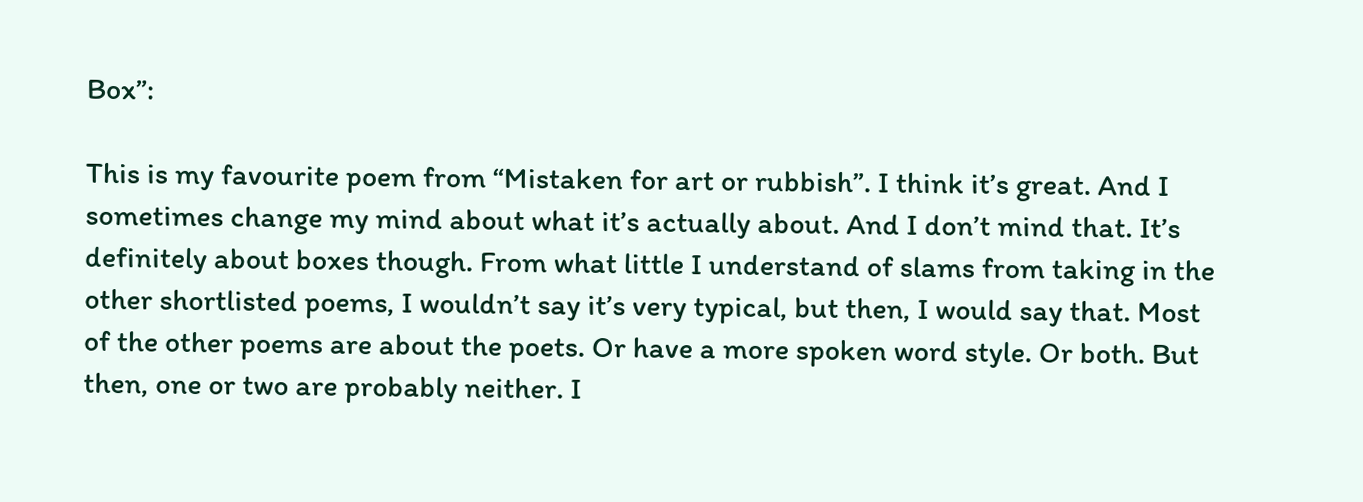Box”:

This is my favourite poem from “Mistaken for art or rubbish”. I think it’s great. And I sometimes change my mind about what it’s actually about. And I don’t mind that. It’s definitely about boxes though. From what little I understand of slams from taking in the other shortlisted poems, I wouldn’t say it’s very typical, but then, I would say that. Most of the other poems are about the poets. Or have a more spoken word style. Or both. But then, one or two are probably neither. I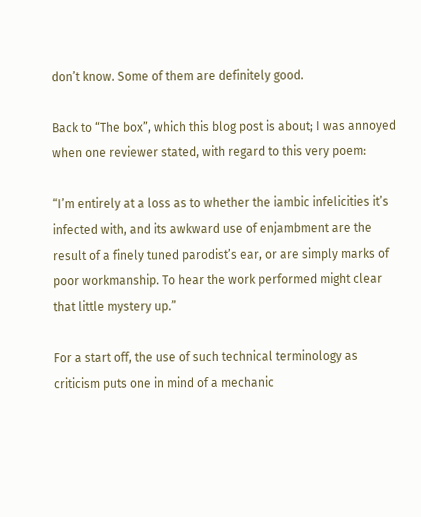don’t know. Some of them are definitely good.

Back to “The box”, which this blog post is about; I was annoyed when one reviewer stated, with regard to this very poem:

“I’m entirely at a loss as to whether the iambic infelicities it’s infected with, and its awkward use of enjambment are the result of a finely tuned parodist’s ear, or are simply marks of poor workmanship. To hear the work performed might clear that little mystery up.”

For a start off, the use of such technical terminology as criticism puts one in mind of a mechanic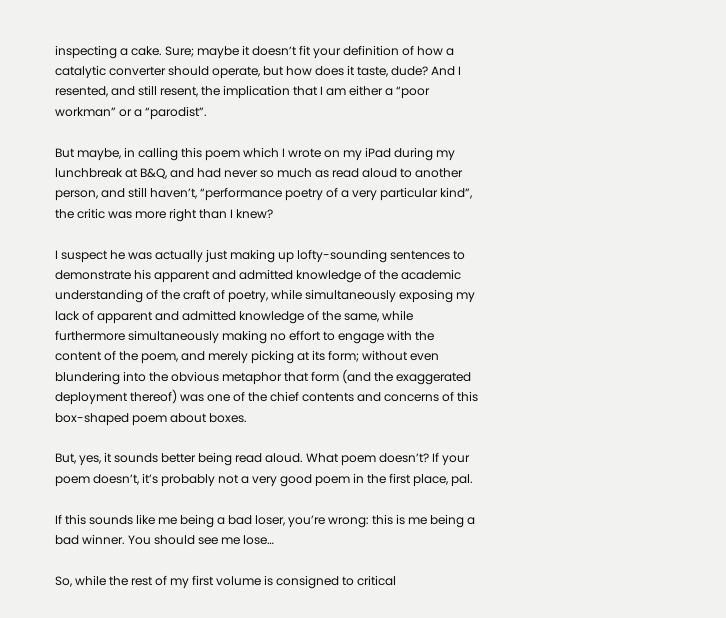inspecting a cake. Sure; maybe it doesn’t fit your definition of how a catalytic converter should operate, but how does it taste, dude? And I resented, and still resent, the implication that I am either a “poor workman” or a “parodist”.

But maybe, in calling this poem which I wrote on my iPad during my lunchbreak at B&Q, and had never so much as read aloud to another person, and still haven’t, “performance poetry of a very particular kind”, the critic was more right than I knew?

I suspect he was actually just making up lofty-sounding sentences to demonstrate his apparent and admitted knowledge of the academic understanding of the craft of poetry, while simultaneously exposing my lack of apparent and admitted knowledge of the same, while furthermore simultaneously making no effort to engage with the content of the poem, and merely picking at its form; without even blundering into the obvious metaphor that form (and the exaggerated deployment thereof) was one of the chief contents and concerns of this box-shaped poem about boxes.

But, yes, it sounds better being read aloud. What poem doesn’t? If your poem doesn’t, it’s probably not a very good poem in the first place, pal.

If this sounds like me being a bad loser, you’re wrong: this is me being a bad winner. You should see me lose…

So, while the rest of my first volume is consigned to critical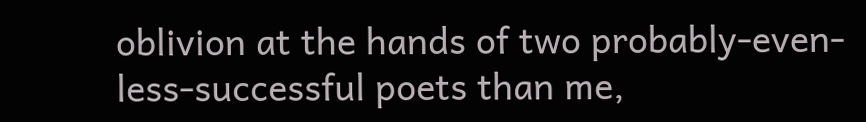oblivion at the hands of two probably-even-less-successful poets than me,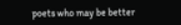poets who may be better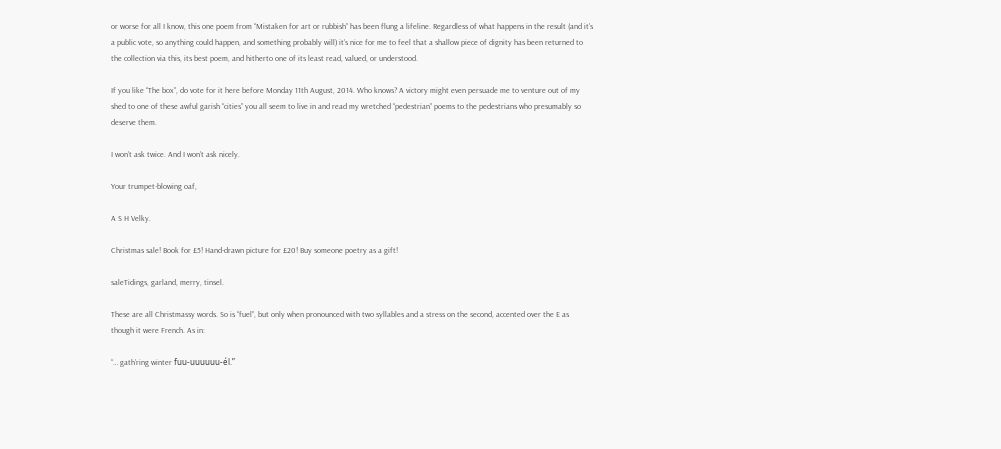or worse for all I know, this one poem from “Mistaken for art or rubbish” has been flung a lifeline. Regardless of what happens in the result (and it’s a public vote, so anything could happen, and something probably will) it’s nice for me to feel that a shallow piece of dignity has been returned to the collection via this, its best poem, and hitherto one of its least read, valued, or understood.

If you like “The box”, do vote for it here before Monday 11th August, 2014. Who knows? A victory might even persuade me to venture out of my shed to one of these awful garish “cities” you all seem to live in and read my wretched “pedestrian” poems to the pedestrians who presumably so deserve them.

I won’t ask twice. And I won’t ask nicely.

Your trumpet-blowing oaf,

A S H Velky.

Christmas sale! Book for £5! Hand-drawn picture for £20! Buy someone poetry as a gift!

saleTidings, garland, merry, tinsel.

These are all Christmassy words. So is “fuel”, but only when pronounced with two syllables and a stress on the second, accented over the E as though it were French. As in:

“… gath’ring winter fuu-uuuuuu-él.”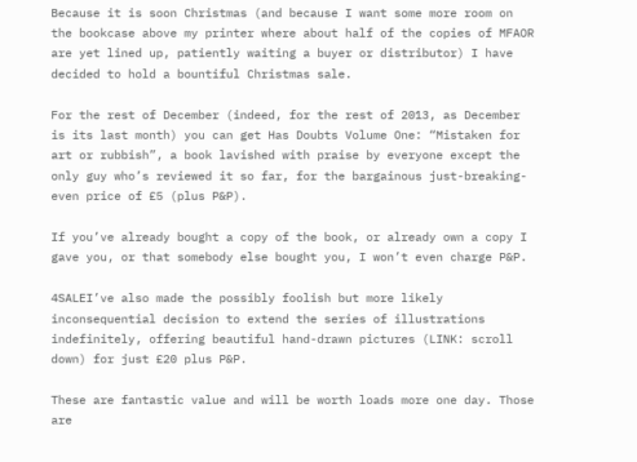Because it is soon Christmas (and because I want some more room on the bookcase above my printer where about half of the copies of MFAOR are yet lined up, patiently waiting a buyer or distributor) I have decided to hold a bountiful Christmas sale.

For the rest of December (indeed, for the rest of 2013, as December is its last month) you can get Has Doubts Volume One: “Mistaken for art or rubbish”, a book lavished with praise by everyone except the only guy who’s reviewed it so far, for the bargainous just-breaking-even price of £5 (plus P&P).

If you’ve already bought a copy of the book, or already own a copy I gave you, or that somebody else bought you, I won’t even charge P&P.

4SALEI’ve also made the possibly foolish but more likely inconsequential decision to extend the series of illustrations indefinitely, offering beautiful hand-drawn pictures (LINK: scroll down) for just £20 plus P&P.

These are fantastic value and will be worth loads more one day. Those are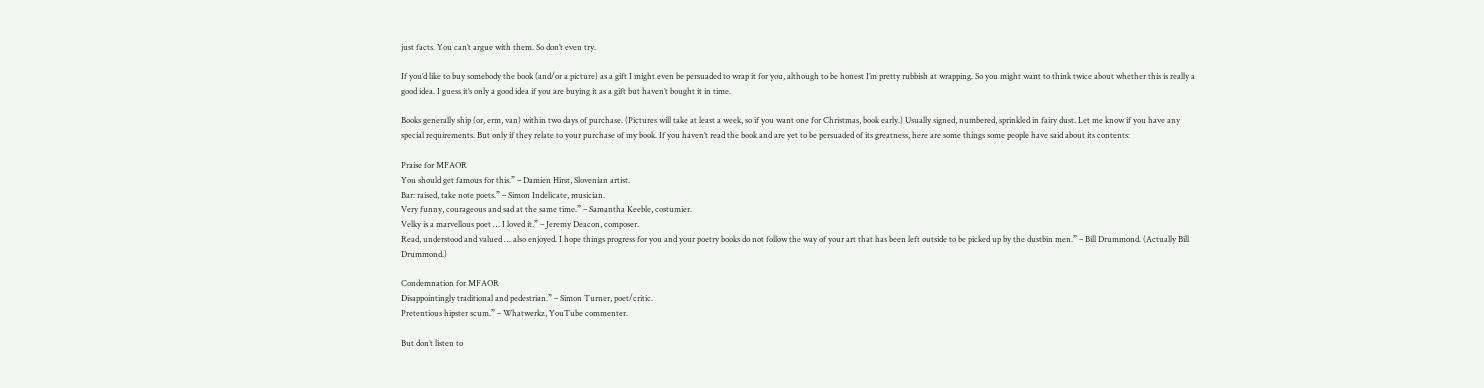just facts. You can’t argue with them. So don’t even try.

If you’d like to buy somebody the book (and/or a picture) as a gift I might even be persuaded to wrap it for you, although to be honest I’m pretty rubbish at wrapping. So you might want to think twice about whether this is really a good idea. I guess it’s only a good idea if you are buying it as a gift but haven’t bought it in time.

Books generally ship (or, erm, van) within two days of purchase. (Pictures will take at least a week, so if you want one for Christmas, book early.) Usually signed, numbered, sprinkled in fairy dust. Let me know if you have any special requirements. But only if they relate to your purchase of my book. If you haven’t read the book and are yet to be persuaded of its greatness, here are some things some people have said about its contents:

Praise for MFAOR
You should get famous for this.” – Damien Hirst, Slovenian artist.
Bar: raised, take note poets.” – Simon Indelicate, musician.
Very funny, courageous and sad at the same time.” – Samantha Keeble, costumier.
Velky is a marvellous poet … I loved it.” – Jeremy Deacon, composer.
Read, understood and valued … also enjoyed. I hope things progress for you and your poetry books do not follow the way of your art that has been left outside to be picked up by the dustbin men.” – Bill Drummond. (Actually Bill Drummond.)

Condemnation for MFAOR
Disappointingly traditional and pedestrian.” – Simon Turner, poet/critic.
Pretentious hipster scum.” – Whatwerkz, YouTube commenter.

But don’t listen to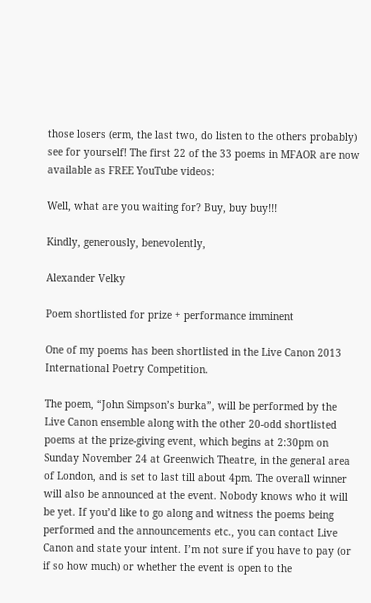those losers (erm, the last two, do listen to the others probably) see for yourself! The first 22 of the 33 poems in MFAOR are now available as FREE YouTube videos:

Well, what are you waiting for? Buy, buy buy!!!

Kindly, generously, benevolently,

Alexander Velky

Poem shortlisted for prize + performance imminent

One of my poems has been shortlisted in the Live Canon 2013 International Poetry Competition.

The poem, “John Simpson’s burka”, will be performed by the Live Canon ensemble along with the other 20-odd shortlisted poems at the prize-giving event, which begins at 2:30pm on Sunday November 24 at Greenwich Theatre, in the general area of London, and is set to last till about 4pm. The overall winner will also be announced at the event. Nobody knows who it will be yet. If you’d like to go along and witness the poems being performed and the announcements etc., you can contact Live Canon and state your intent. I’m not sure if you have to pay (or if so how much) or whether the event is open to the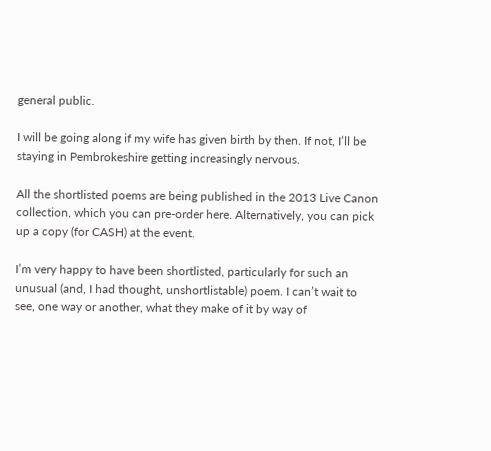general public.

I will be going along if my wife has given birth by then. If not, I’ll be staying in Pembrokeshire getting increasingly nervous.

All the shortlisted poems are being published in the 2013 Live Canon collection, which you can pre-order here. Alternatively, you can pick up a copy (for CASH) at the event.

I’m very happy to have been shortlisted, particularly for such an unusual (and, I had thought, unshortlistable) poem. I can’t wait to see, one way or another, what they make of it by way of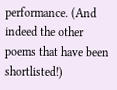performance. (And indeed the other poems that have been shortlisted!)